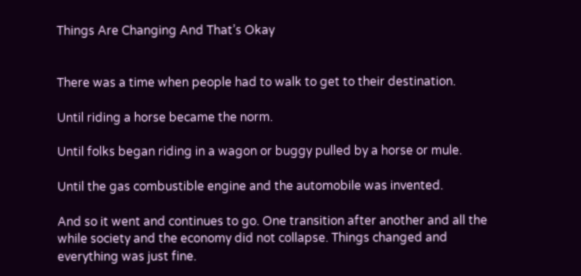Things Are Changing And That’s Okay


There was a time when people had to walk to get to their destination.

Until riding a horse became the norm.

Until folks began riding in a wagon or buggy pulled by a horse or mule.

Until the gas combustible engine and the automobile was invented.

And so it went and continues to go. One transition after another and all the while society and the economy did not collapse. Things changed and everything was just fine.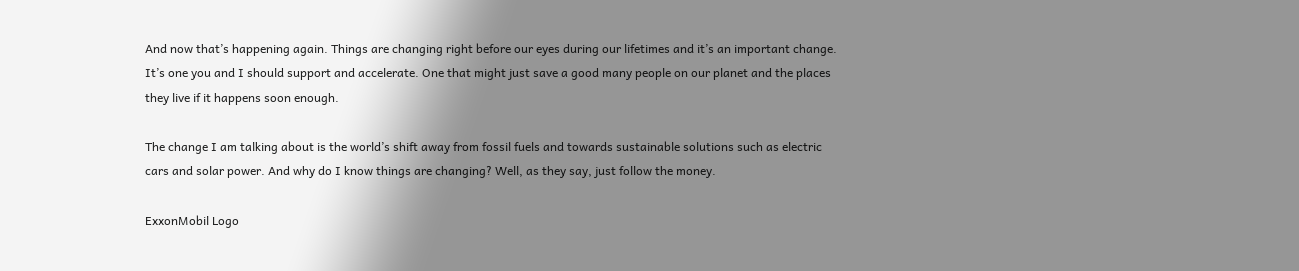And now that’s happening again. Things are changing right before our eyes during our lifetimes and it’s an important change. It’s one you and I should support and accelerate. One that might just save a good many people on our planet and the places they live if it happens soon enough.

The change I am talking about is the world’s shift away from fossil fuels and towards sustainable solutions such as electric cars and solar power. And why do I know things are changing? Well, as they say, just follow the money.

ExxonMobil Logo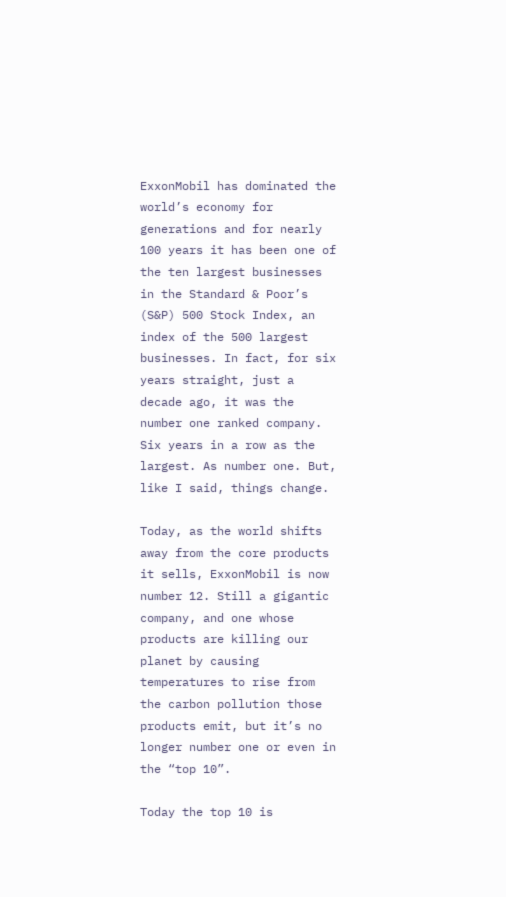ExxonMobil has dominated the world’s economy for generations and for nearly 100 years it has been one of the ten largest businesses in the Standard & Poor’s (S&P) 500 Stock Index, an index of the 500 largest businesses. In fact, for six years straight, just a decade ago, it was the number one ranked company. Six years in a row as the largest. As number one. But, like I said, things change.

Today, as the world shifts away from the core products it sells, ExxonMobil is now number 12. Still a gigantic company, and one whose products are killing our planet by causing temperatures to rise from the carbon pollution those products emit, but it’s no longer number one or even in the “top 10”.

Today the top 10 is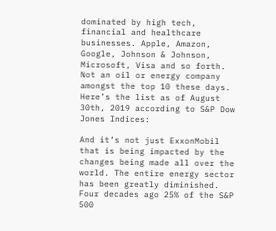dominated by high tech, financial and healthcare businesses. Apple, Amazon, Google, Johnson & Johnson, Microsoft, Visa and so forth. Not an oil or energy company amongst the top 10 these days. Here’s the list as of August 30th, 2019 according to S&P Dow Jones Indices:

And it’s not just ExxonMobil that is being impacted by the changes being made all over the world. The entire energy sector has been greatly diminished. Four decades ago 25% of the S&P 500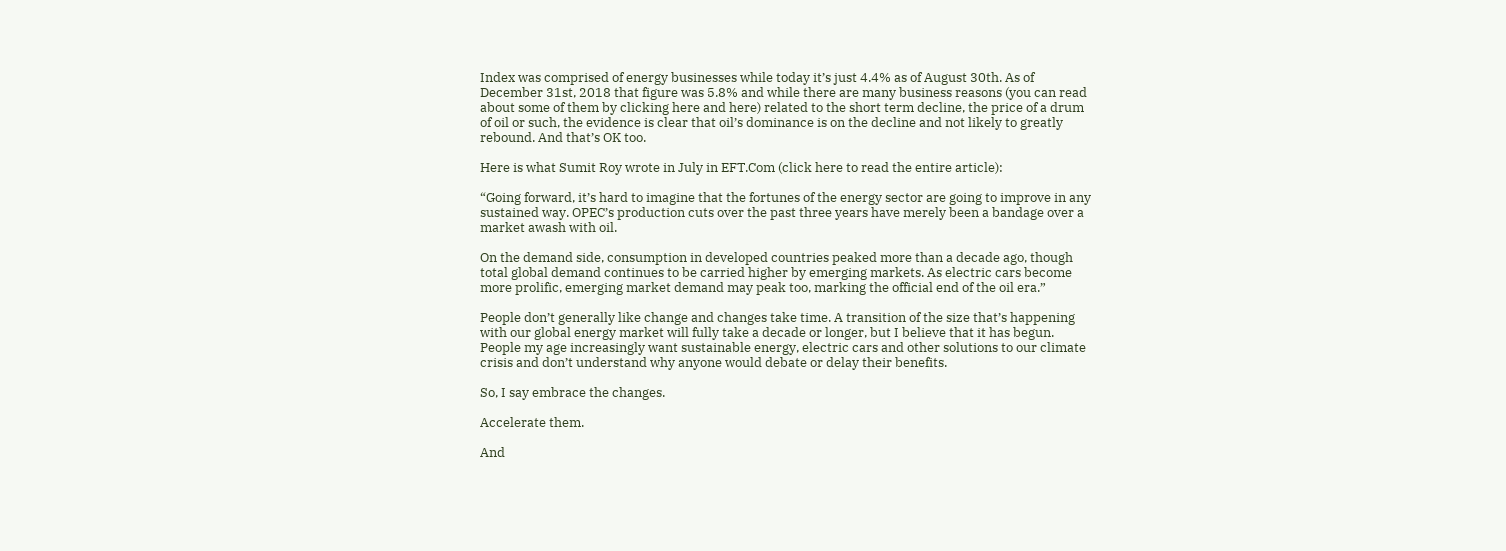Index was comprised of energy businesses while today it’s just 4.4% as of August 30th. As of December 31st, 2018 that figure was 5.8% and while there are many business reasons (you can read about some of them by clicking here and here) related to the short term decline, the price of a drum of oil or such, the evidence is clear that oil’s dominance is on the decline and not likely to greatly rebound. And that’s OK too.

Here is what Sumit Roy wrote in July in EFT.Com (click here to read the entire article):

“Going forward, it’s hard to imagine that the fortunes of the energy sector are going to improve in any sustained way. OPEC’s production cuts over the past three years have merely been a bandage over a market awash with oil.

On the demand side, consumption in developed countries peaked more than a decade ago, though total global demand continues to be carried higher by emerging markets. As electric cars become more prolific, emerging market demand may peak too, marking the official end of the oil era.”

People don’t generally like change and changes take time. A transition of the size that’s happening with our global energy market will fully take a decade or longer, but I believe that it has begun. People my age increasingly want sustainable energy, electric cars and other solutions to our climate crisis and don’t understand why anyone would debate or delay their benefits.

So, I say embrace the changes.

Accelerate them.

And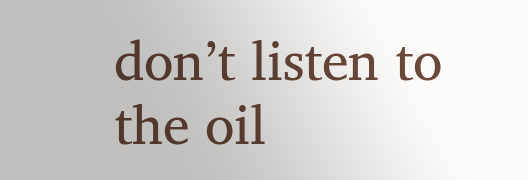don’t listen to the oil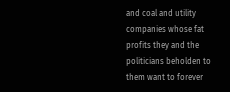and coal and utility companies whose fat profits they and the politicians beholden to them want to forever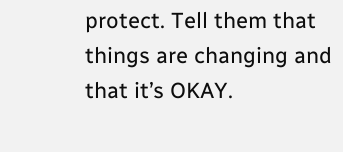protect. Tell them that things are changing and that it’s OKAY.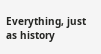Everything, just as history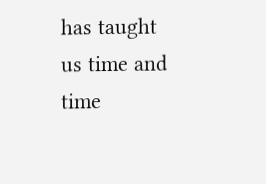has taught us time and time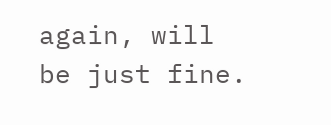again, will be just fine.